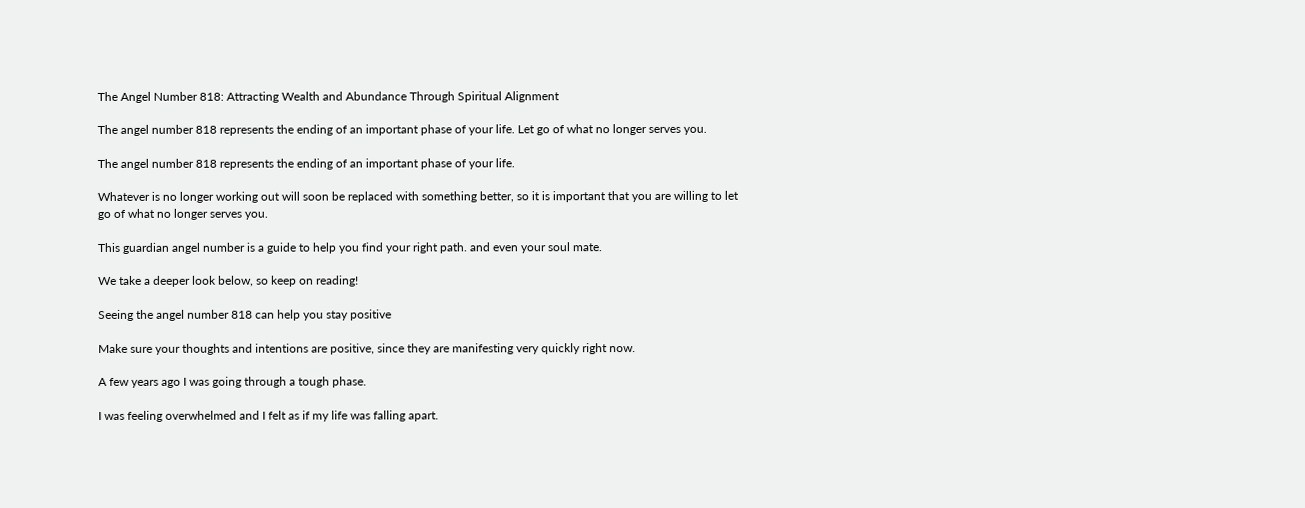The Angel Number 818: Attracting Wealth and Abundance Through Spiritual Alignment

The angel number 818 represents the ending of an important phase of your life. Let go of what no longer serves you.

The angel number 818 represents the ending of an important phase of your life.

Whatever is no longer working out will soon be replaced with something better, so it is important that you are willing to let go of what no longer serves you.

This guardian angel number is a guide to help you find your right path. and even your soul mate.

We take a deeper look below, so keep on reading!

Seeing the angel number 818 can help you stay positive

Make sure your thoughts and intentions are positive, since they are manifesting very quickly right now.

A few years ago I was going through a tough phase.

I was feeling overwhelmed and I felt as if my life was falling apart.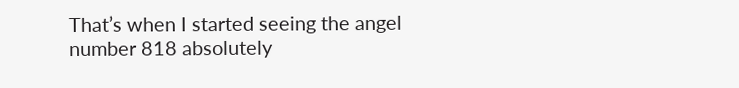That’s when I started seeing the angel number 818 absolutely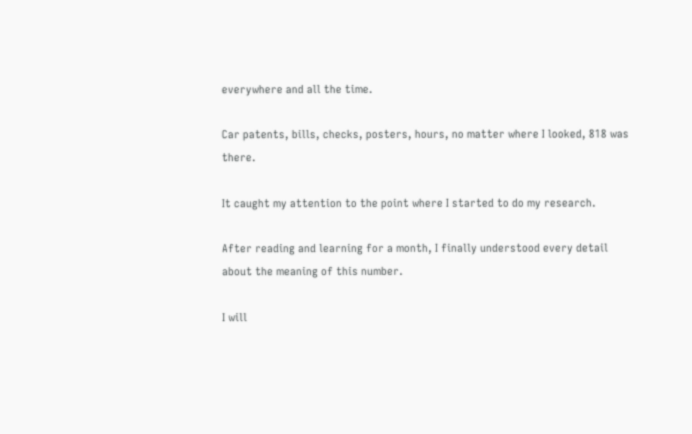everywhere and all the time.

Car patents, bills, checks, posters, hours, no matter where I looked, 818 was there.

It caught my attention to the point where I started to do my research.

After reading and learning for a month, I finally understood every detail about the meaning of this number.

I will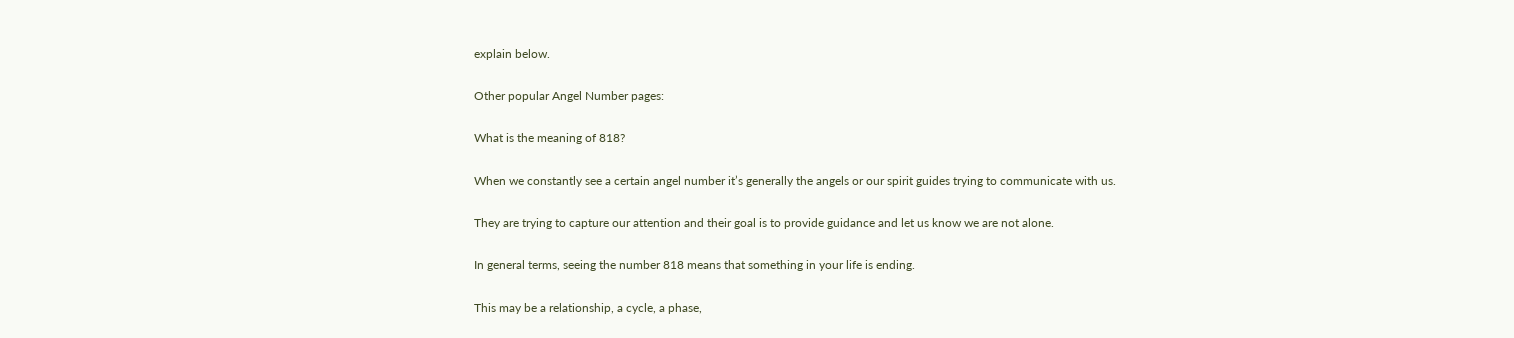explain below.

Other popular Angel Number pages:

What is the meaning of 818?

When we constantly see a certain angel number it’s generally the angels or our spirit guides trying to communicate with us.

They are trying to capture our attention and their goal is to provide guidance and let us know we are not alone.

In general terms, seeing the number 818 means that something in your life is ending.

This may be a relationship, a cycle, a phase,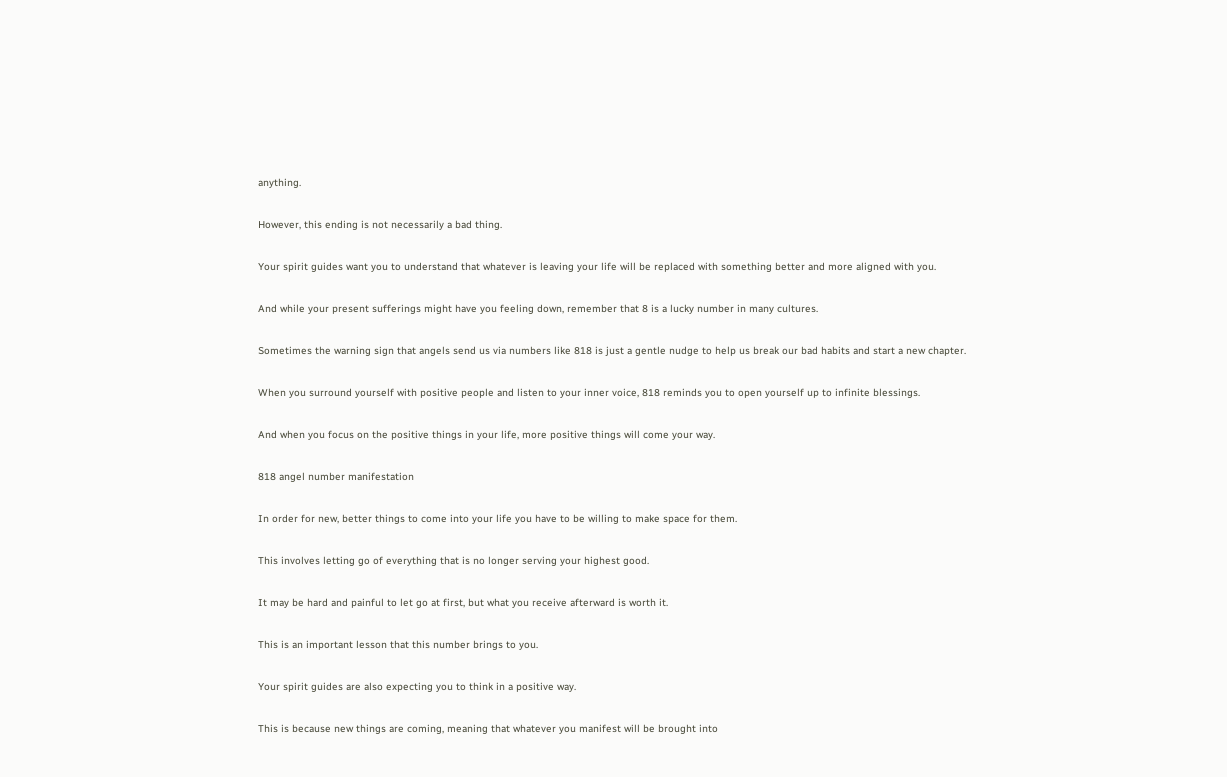anything.

However, this ending is not necessarily a bad thing.

Your spirit guides want you to understand that whatever is leaving your life will be replaced with something better and more aligned with you.

And while your present sufferings might have you feeling down, remember that 8 is a lucky number in many cultures.

Sometimes the warning sign that angels send us via numbers like 818 is just a gentle nudge to help us break our bad habits and start a new chapter.

When you surround yourself with positive people and listen to your inner voice, 818 reminds you to open yourself up to infinite blessings.

And when you focus on the positive things in your life, more positive things will come your way.

818 angel number manifestation

In order for new, better things to come into your life you have to be willing to make space for them.

This involves letting go of everything that is no longer serving your highest good.

It may be hard and painful to let go at first, but what you receive afterward is worth it.

This is an important lesson that this number brings to you.

Your spirit guides are also expecting you to think in a positive way.

This is because new things are coming, meaning that whatever you manifest will be brought into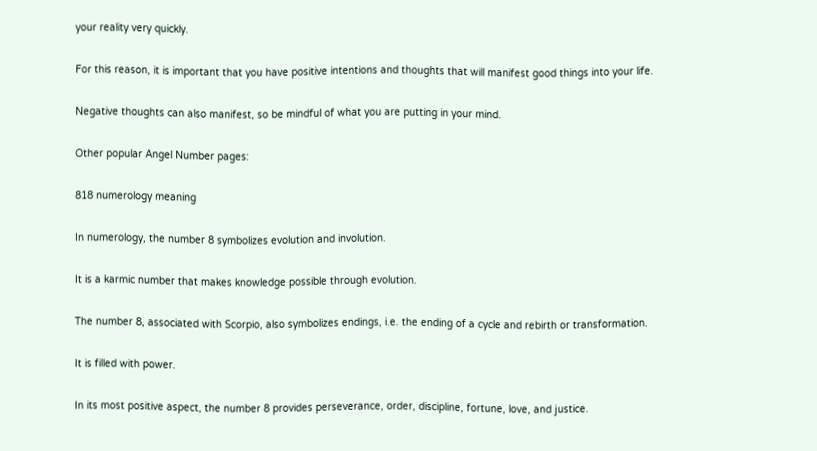your reality very quickly.

For this reason, it is important that you have positive intentions and thoughts that will manifest good things into your life.

Negative thoughts can also manifest, so be mindful of what you are putting in your mind.

Other popular Angel Number pages:

818 numerology meaning

In numerology, the number 8 symbolizes evolution and involution.

It is a karmic number that makes knowledge possible through evolution.

The number 8, associated with Scorpio, also symbolizes endings, i.e. the ending of a cycle and rebirth or transformation.

It is filled with power.

In its most positive aspect, the number 8 provides perseverance, order, discipline, fortune, love, and justice.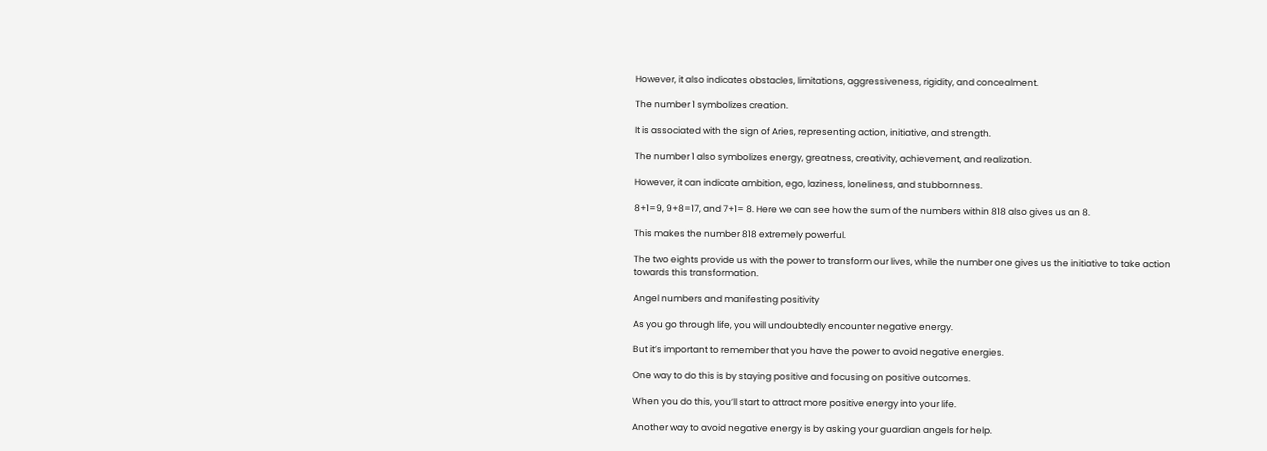However, it also indicates obstacles, limitations, aggressiveness, rigidity, and concealment.

The number 1 symbolizes creation.

It is associated with the sign of Aries, representing action, initiative, and strength.

The number 1 also symbolizes energy, greatness, creativity, achievement, and realization.

However, it can indicate ambition, ego, laziness, loneliness, and stubbornness.

8+1=9, 9+8=17, and 7+1= 8. Here we can see how the sum of the numbers within 818 also gives us an 8.

This makes the number 818 extremely powerful.

The two eights provide us with the power to transform our lives, while the number one gives us the initiative to take action towards this transformation.

Angel numbers and manifesting positivity

As you go through life, you will undoubtedly encounter negative energy.

But it’s important to remember that you have the power to avoid negative energies.

One way to do this is by staying positive and focusing on positive outcomes.

When you do this, you’ll start to attract more positive energy into your life.

Another way to avoid negative energy is by asking your guardian angels for help.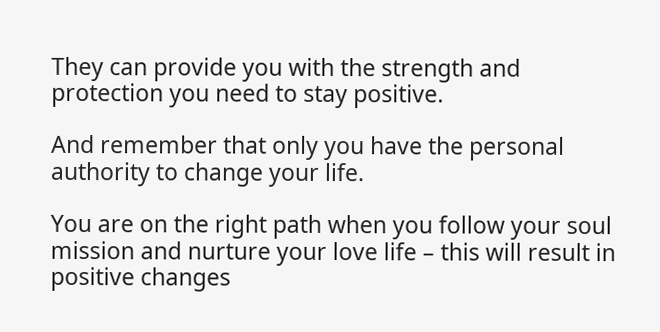They can provide you with the strength and protection you need to stay positive.

And remember that only you have the personal authority to change your life.

You are on the right path when you follow your soul mission and nurture your love life – this will result in positive changes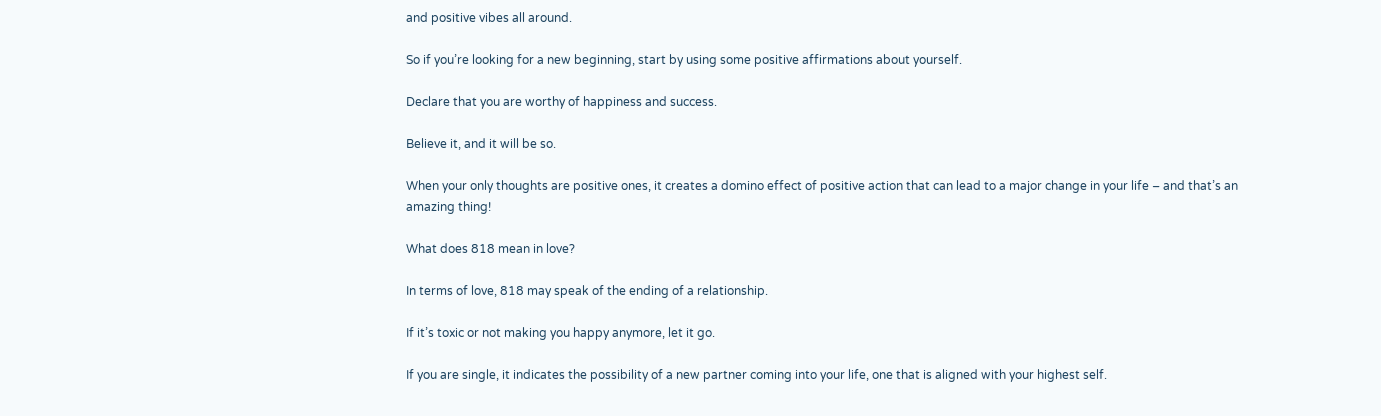and positive vibes all around.

So if you’re looking for a new beginning, start by using some positive affirmations about yourself.

Declare that you are worthy of happiness and success.

Believe it, and it will be so.

When your only thoughts are positive ones, it creates a domino effect of positive action that can lead to a major change in your life – and that’s an amazing thing!

What does 818 mean in love?

In terms of love, 818 may speak of the ending of a relationship.

If it’s toxic or not making you happy anymore, let it go.

If you are single, it indicates the possibility of a new partner coming into your life, one that is aligned with your highest self.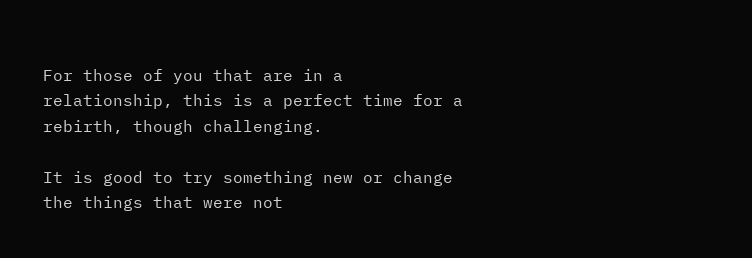For those of you that are in a relationship, this is a perfect time for a rebirth, though challenging.

It is good to try something new or change the things that were not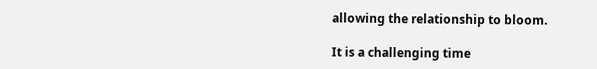allowing the relationship to bloom.

It is a challenging time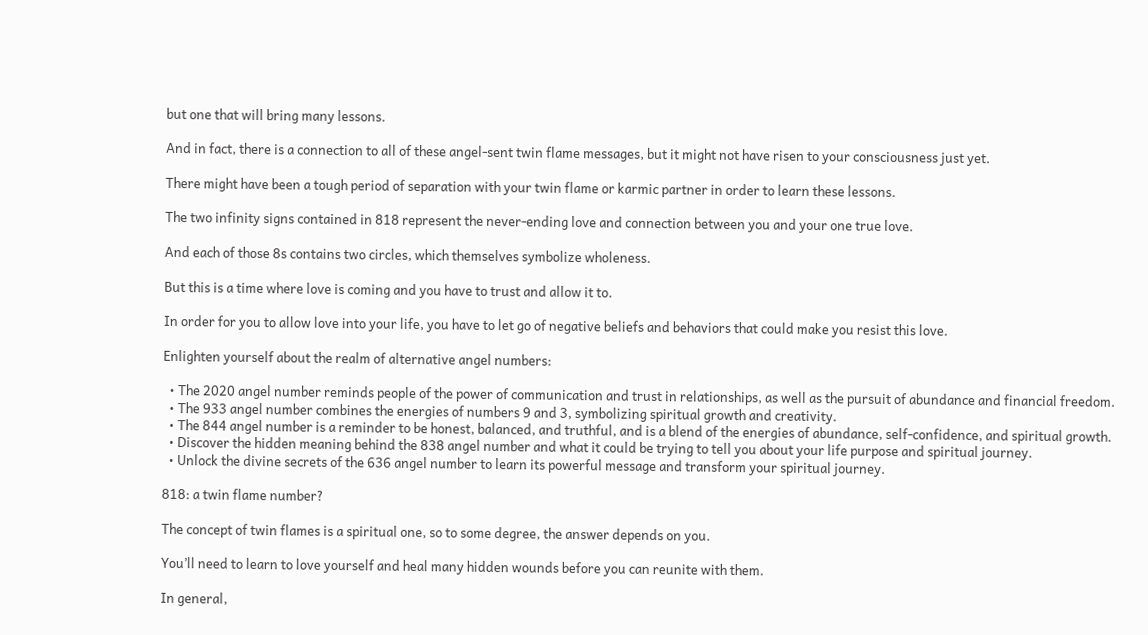but one that will bring many lessons.

And in fact, there is a connection to all of these angel-sent twin flame messages, but it might not have risen to your consciousness just yet.

There might have been a tough period of separation with your twin flame or karmic partner in order to learn these lessons.

The two infinity signs contained in 818 represent the never-ending love and connection between you and your one true love.

And each of those 8s contains two circles, which themselves symbolize wholeness.

But this is a time where love is coming and you have to trust and allow it to.

In order for you to allow love into your life, you have to let go of negative beliefs and behaviors that could make you resist this love.

Enlighten yourself about the realm of alternative angel numbers:

  • The 2020 angel number reminds people of the power of communication and trust in relationships, as well as the pursuit of abundance and financial freedom.
  • The 933 angel number combines the energies of numbers 9 and 3, symbolizing spiritual growth and creativity.
  • The 844 angel number is a reminder to be honest, balanced, and truthful, and is a blend of the energies of abundance, self-confidence, and spiritual growth.
  • Discover the hidden meaning behind the 838 angel number and what it could be trying to tell you about your life purpose and spiritual journey.
  • Unlock the divine secrets of the 636 angel number to learn its powerful message and transform your spiritual journey.

818: a twin flame number?

The concept of twin flames is a spiritual one, so to some degree, the answer depends on you.

You’ll need to learn to love yourself and heal many hidden wounds before you can reunite with them.

In general,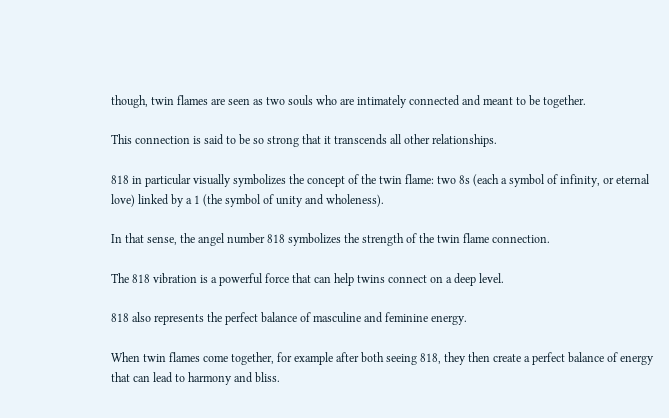though, twin flames are seen as two souls who are intimately connected and meant to be together.

This connection is said to be so strong that it transcends all other relationships.

818 in particular visually symbolizes the concept of the twin flame: two 8s (each a symbol of infinity, or eternal love) linked by a 1 (the symbol of unity and wholeness).

In that sense, the angel number 818 symbolizes the strength of the twin flame connection.

The 818 vibration is a powerful force that can help twins connect on a deep level.

818 also represents the perfect balance of masculine and feminine energy.

When twin flames come together, for example after both seeing 818, they then create a perfect balance of energy that can lead to harmony and bliss.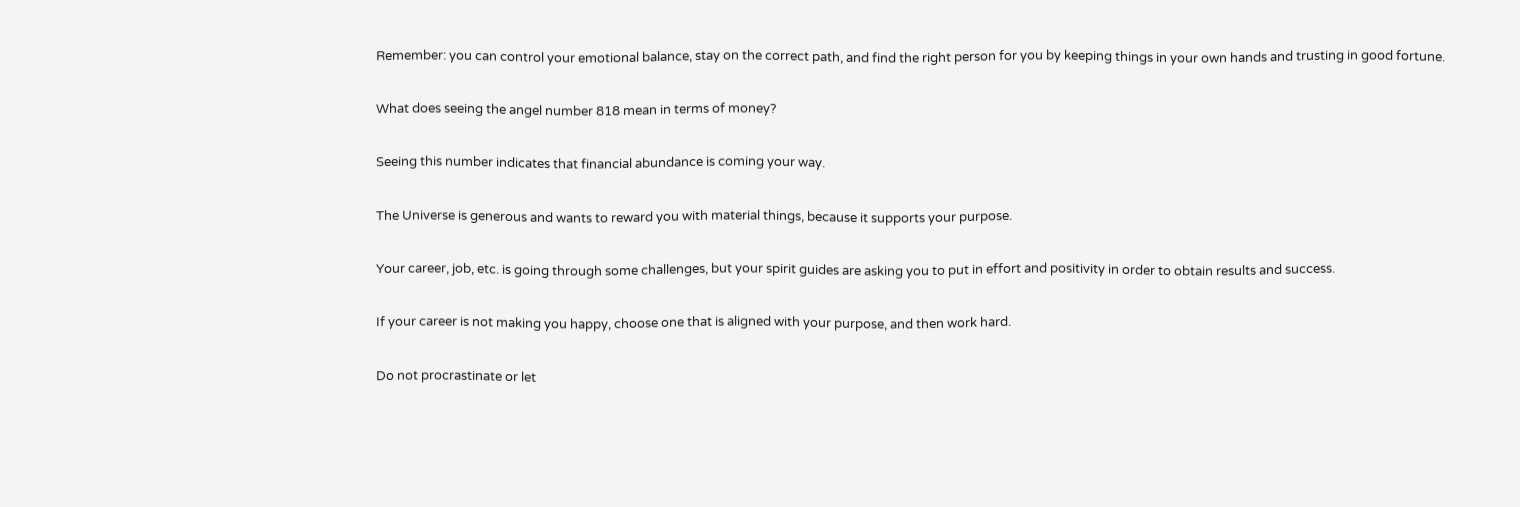Remember: you can control your emotional balance, stay on the correct path, and find the right person for you by keeping things in your own hands and trusting in good fortune.

What does seeing the angel number 818 mean in terms of money?

Seeing this number indicates that financial abundance is coming your way.

The Universe is generous and wants to reward you with material things, because it supports your purpose.

Your career, job, etc. is going through some challenges, but your spirit guides are asking you to put in effort and positivity in order to obtain results and success.

If your career is not making you happy, choose one that is aligned with your purpose, and then work hard.

Do not procrastinate or let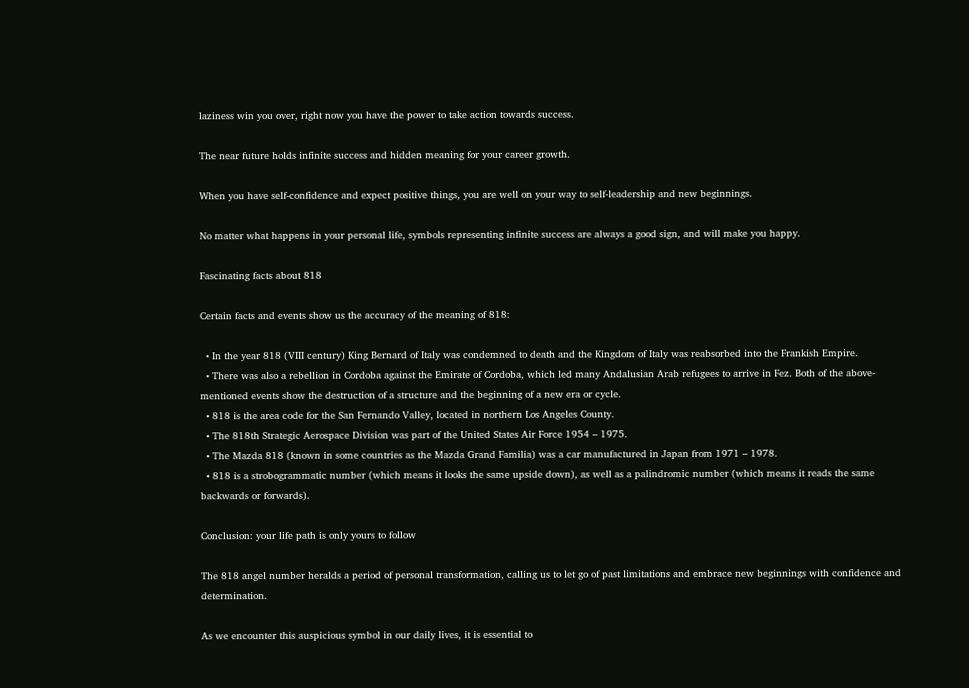laziness win you over, right now you have the power to take action towards success.

The near future holds infinite success and hidden meaning for your career growth.

When you have self-confidence and expect positive things, you are well on your way to self-leadership and new beginnings.

No matter what happens in your personal life, symbols representing infinite success are always a good sign, and will make you happy.

Fascinating facts about 818

Certain facts and events show us the accuracy of the meaning of 818:

  • In the year 818 (VIII century) King Bernard of Italy was condemned to death and the Kingdom of Italy was reabsorbed into the Frankish Empire.
  • There was also a rebellion in Cordoba against the Emirate of Cordoba, which led many Andalusian Arab refugees to arrive in Fez. Both of the above-mentioned events show the destruction of a structure and the beginning of a new era or cycle.
  • 818 is the area code for the San Fernando Valley, located in northern Los Angeles County.
  • The 818th Strategic Aerospace Division was part of the United States Air Force 1954 – 1975.
  • The Mazda 818 (known in some countries as the Mazda Grand Familia) was a car manufactured in Japan from 1971 – 1978.
  • 818 is a strobogrammatic number (which means it looks the same upside down), as well as a palindromic number (which means it reads the same backwards or forwards).

Conclusion: your life path is only yours to follow

The 818 angel number heralds a period of personal transformation, calling us to let go of past limitations and embrace new beginnings with confidence and determination.

As we encounter this auspicious symbol in our daily lives, it is essential to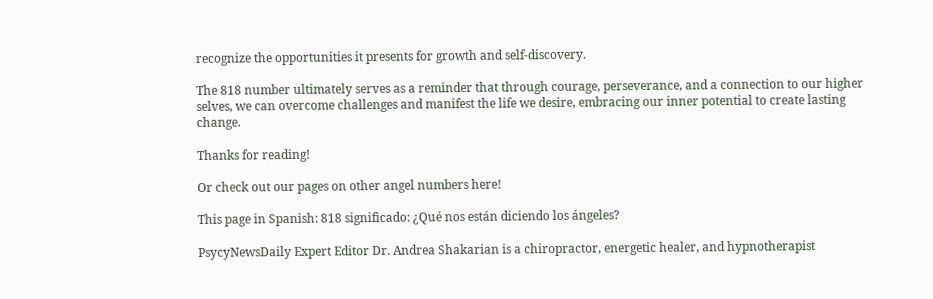recognize the opportunities it presents for growth and self-discovery.

The 818 number ultimately serves as a reminder that through courage, perseverance, and a connection to our higher selves, we can overcome challenges and manifest the life we desire, embracing our inner potential to create lasting change.

Thanks for reading!

Or check out our pages on other angel numbers here!

This page in Spanish: 818 significado: ¿Qué nos están diciendo los ángeles?

PsycyNewsDaily Expert Editor Dr. Andrea Shakarian is a chiropractor, energetic healer, and hypnotherapist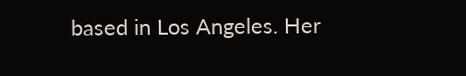based in Los Angeles. Her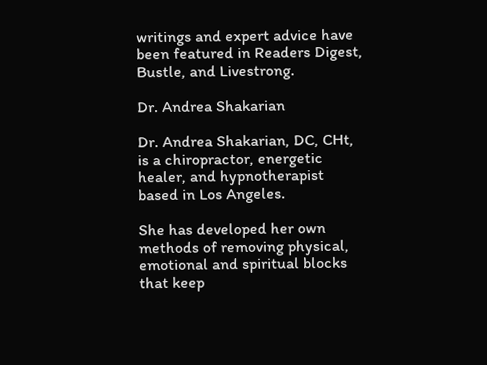writings and expert advice have been featured in Readers Digest, Bustle, and Livestrong.

Dr. Andrea Shakarian

Dr. Andrea Shakarian, DC, CHt, is a chiropractor, energetic healer, and hypnotherapist based in Los Angeles.

She has developed her own methods of removing physical, emotional and spiritual blocks that keep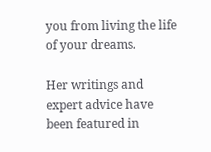you from living the life of your dreams.

Her writings and expert advice have been featured in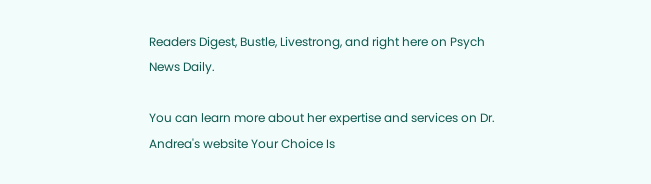Readers Digest, Bustle, Livestrong, and right here on Psych News Daily.

You can learn more about her expertise and services on Dr. Andrea's website Your Choice Is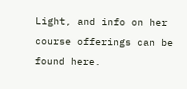Light, and info on her course offerings can be found here.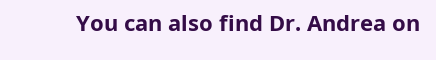You can also find Dr. Andrea on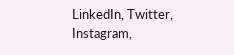LinkedIn, Twitter, Instagram,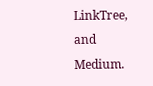LinkTree, and Medium.